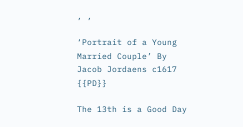, ,

‘Portrait of a Young Married Couple’ By Jacob Jordaens c1617 {{PD}}

The 13th is a Good Day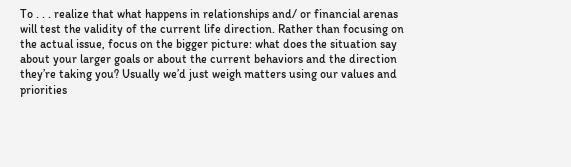To . . . realize that what happens in relationships and/ or financial arenas will test the validity of the current life direction. Rather than focusing on the actual issue, focus on the bigger picture: what does the situation say about your larger goals or about the current behaviors and the direction they’re taking you? Usually we’d just weigh matters using our values and priorities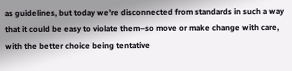as guidelines, but today we’re disconnected from standards in such a way that it could be easy to violate them–so move or make change with care, with the better choice being tentative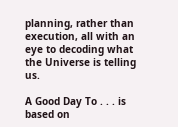planning, rather than execution, all with an eye to decoding what the Universe is telling us.

A Good Day To . . . is based on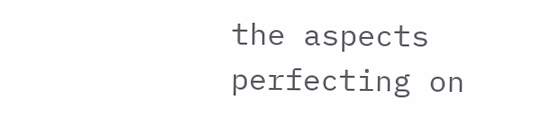the aspects perfecting on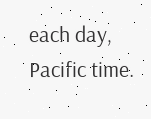each day, Pacific time.